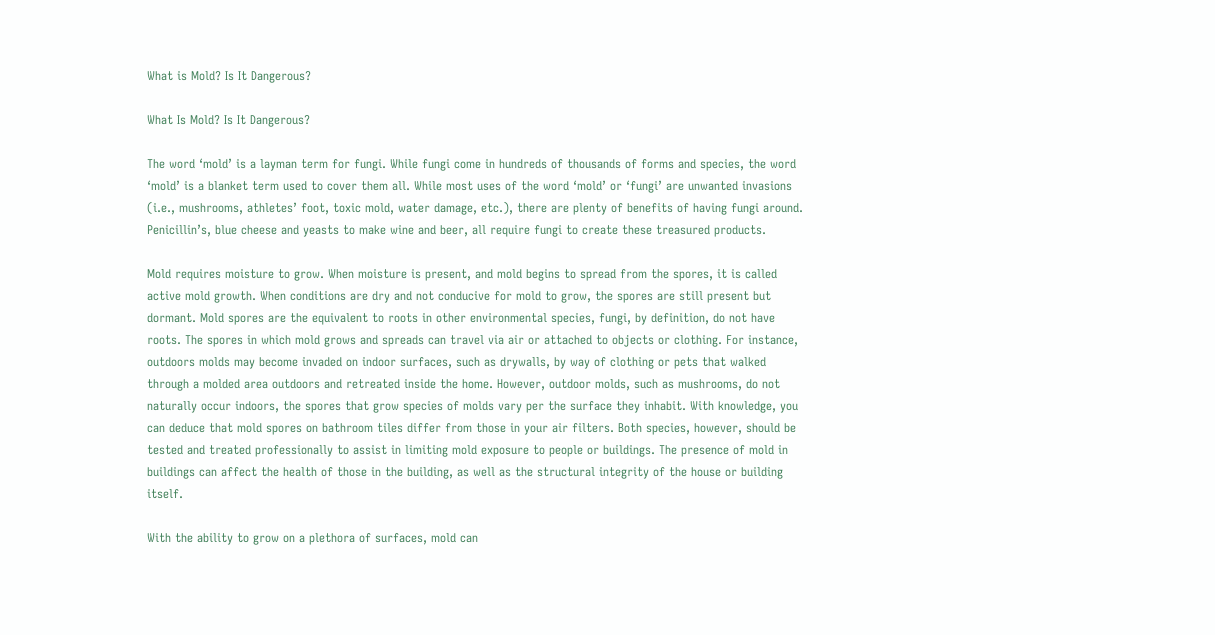What is Mold? Is It Dangerous?

What Is Mold? Is It Dangerous?

The word ‘mold’ is a layman term for fungi. While fungi come in hundreds of thousands of forms and species, the word ‘mold’ is a blanket term used to cover them all. While most uses of the word ‘mold’ or ‘fungi’ are unwanted invasions (i.e., mushrooms, athletes’ foot, toxic mold, water damage, etc.), there are plenty of benefits of having fungi around. Penicillin’s, blue cheese and yeasts to make wine and beer, all require fungi to create these treasured products.

Mold requires moisture to grow. When moisture is present, and mold begins to spread from the spores, it is called active mold growth. When conditions are dry and not conducive for mold to grow, the spores are still present but dormant. Mold spores are the equivalent to roots in other environmental species, fungi, by definition, do not have roots. The spores in which mold grows and spreads can travel via air or attached to objects or clothing. For instance, outdoors molds may become invaded on indoor surfaces, such as drywalls, by way of clothing or pets that walked through a molded area outdoors and retreated inside the home. However, outdoor molds, such as mushrooms, do not naturally occur indoors, the spores that grow species of molds vary per the surface they inhabit. With knowledge, you can deduce that mold spores on bathroom tiles differ from those in your air filters. Both species, however, should be tested and treated professionally to assist in limiting mold exposure to people or buildings. The presence of mold in buildings can affect the health of those in the building, as well as the structural integrity of the house or building itself.

With the ability to grow on a plethora of surfaces, mold can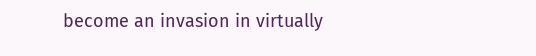become an invasion in virtually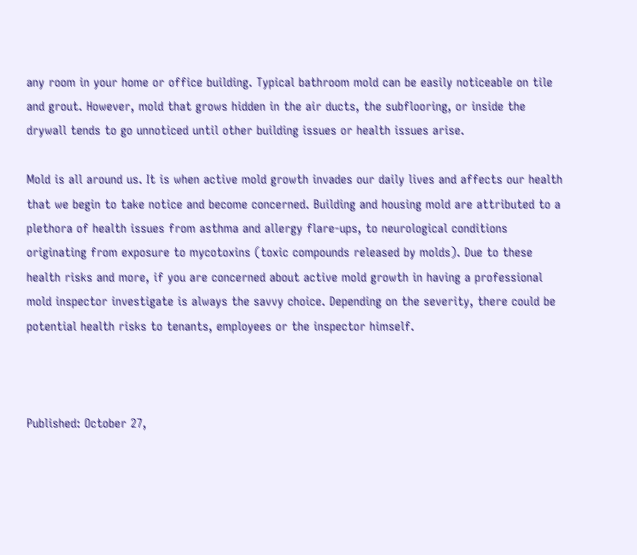any room in your home or office building. Typical bathroom mold can be easily noticeable on tile and grout. However, mold that grows hidden in the air ducts, the subflooring, or inside the drywall tends to go unnoticed until other building issues or health issues arise.

Mold is all around us. It is when active mold growth invades our daily lives and affects our health that we begin to take notice and become concerned. Building and housing mold are attributed to a plethora of health issues from asthma and allergy flare-ups, to neurological conditions originating from exposure to mycotoxins (toxic compounds released by molds). Due to these health risks and more, if you are concerned about active mold growth in having a professional mold inspector investigate is always the savvy choice. Depending on the severity, there could be potential health risks to tenants, employees or the inspector himself.



Published: October 27,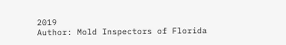2019
Author: Mold Inspectors of Florida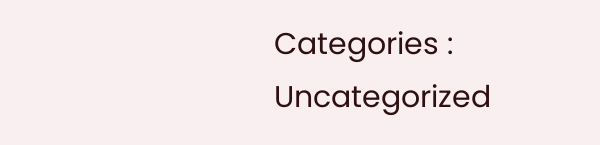Categories : Uncategorized